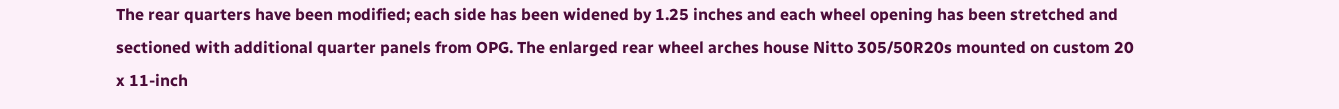The rear quarters have been modified; each side has been widened by 1.25 inches and each wheel opening has been stretched and sectioned with additional quarter panels from OPG. The enlarged rear wheel arches house Nitto 305/50R20s mounted on custom 20 x 11-inch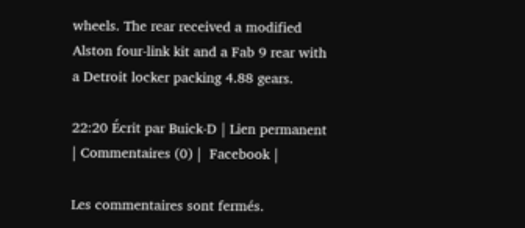wheels. The rear received a modified Alston four-link kit and a Fab 9 rear with a Detroit locker packing 4.88 gears.

22:20 Écrit par Buick-D | Lien permanent | Commentaires (0) |  Facebook |

Les commentaires sont fermés.